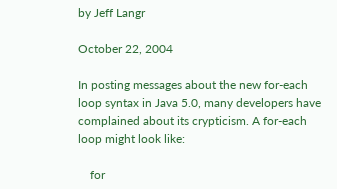by Jeff Langr

October 22, 2004

In posting messages about the new for-each loop syntax in Java 5.0, many developers have complained about its crypticism. A for-each loop might look like:

    for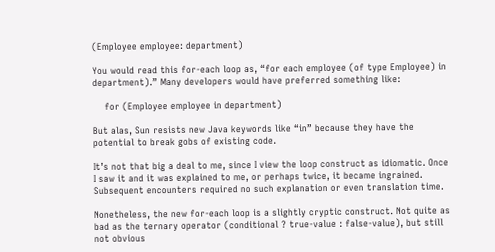(Employee employee: department)

You would read this for-each loop as, “for each employee (of type Employee) in department).” Many developers would have preferred something like:

    for (Employee employee in department)

But alas, Sun resists new Java keywords like “in” because they have the potential to break gobs of existing code.

It’s not that big a deal to me, since I view the loop construct as idiomatic. Once I saw it and it was explained to me, or perhaps twice, it became ingrained. Subsequent encounters required no such explanation or even translation time.

Nonetheless, the new for-each loop is a slightly cryptic construct. Not quite as bad as the ternary operator (conditional ? true-value : false-value), but still not obvious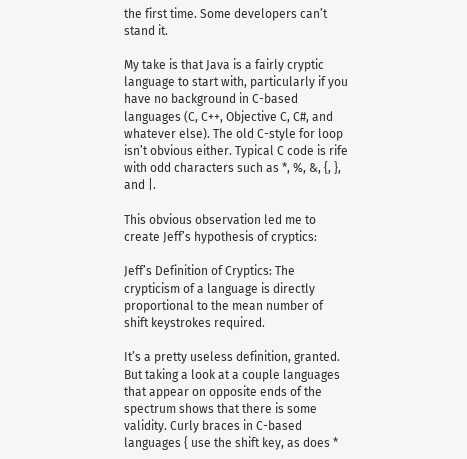the first time. Some developers can’t stand it.

My take is that Java is a fairly cryptic language to start with, particularly if you have no background in C-based languages (C, C++, Objective C, C#, and whatever else). The old C-style for loop isn’t obvious either. Typical C code is rife with odd characters such as *, %, &, {, }, and |.

This obvious observation led me to create Jeff’s hypothesis of cryptics:

Jeff’s Definition of Cryptics: The crypticism of a language is directly proportional to the mean number of shift keystrokes required.

It’s a pretty useless definition, granted. But taking a look at a couple languages that appear on opposite ends of the spectrum shows that there is some validity. Curly braces in C-based languages { use the shift key, as does *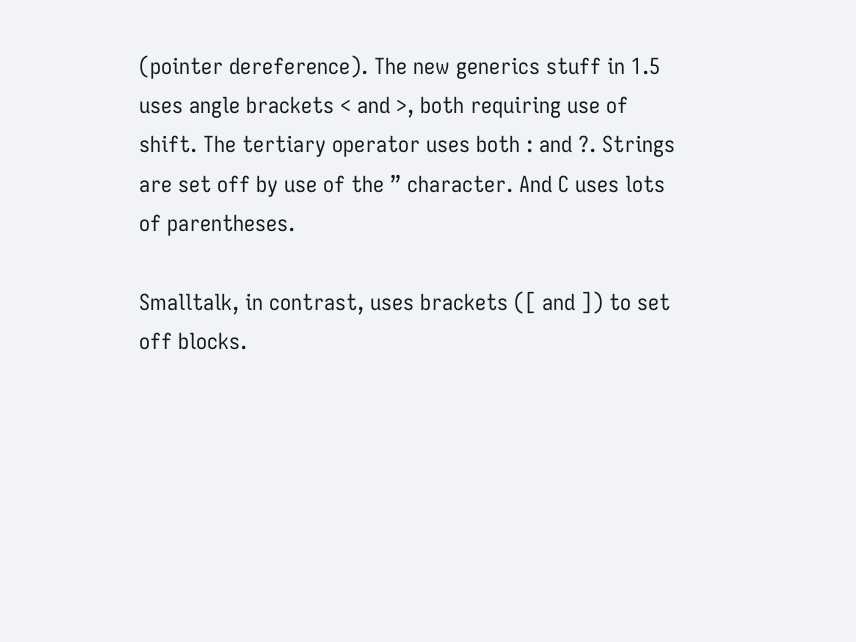(pointer dereference). The new generics stuff in 1.5 uses angle brackets < and >, both requiring use of shift. The tertiary operator uses both : and ?. Strings are set off by use of the ” character. And C uses lots of parentheses.

Smalltalk, in contrast, uses brackets ([ and ]) to set off blocks.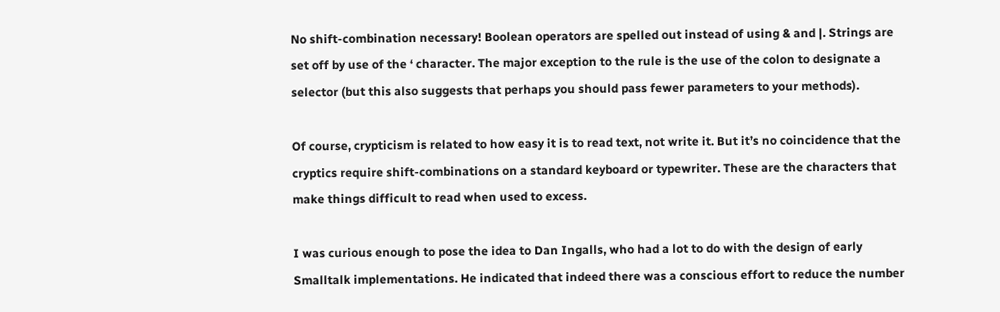No shift-combination necessary! Boolean operators are spelled out instead of using & and |. Strings are set off by use of the ‘ character. The major exception to the rule is the use of the colon to designate a selector (but this also suggests that perhaps you should pass fewer parameters to your methods).

Of course, crypticism is related to how easy it is to read text, not write it. But it’s no coincidence that the cryptics require shift-combinations on a standard keyboard or typewriter. These are the characters that make things difficult to read when used to excess.

I was curious enough to pose the idea to Dan Ingalls, who had a lot to do with the design of early Smalltalk implementations. He indicated that indeed there was a conscious effort to reduce the number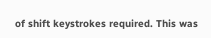of shift keystrokes required. This was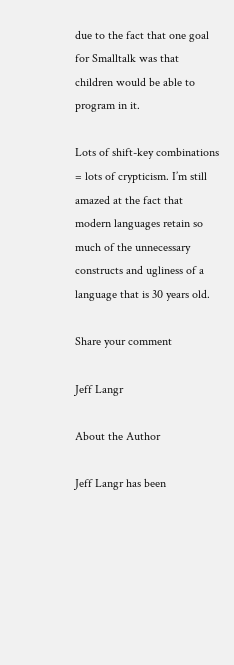due to the fact that one goal for Smalltalk was that children would be able to program in it.

Lots of shift-key combinations = lots of crypticism. I’m still amazed at the fact that modern languages retain so much of the unnecessary constructs and ugliness of a language that is 30 years old.

Share your comment

Jeff Langr

About the Author

Jeff Langr has been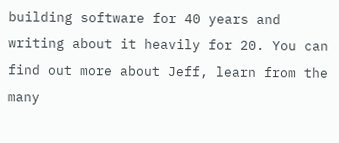building software for 40 years and writing about it heavily for 20. You can find out more about Jeff, learn from the many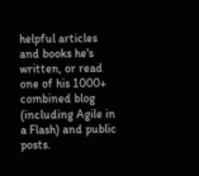helpful articles and books he's written, or read one of his 1000+ combined blog (including Agile in a Flash) and public posts.